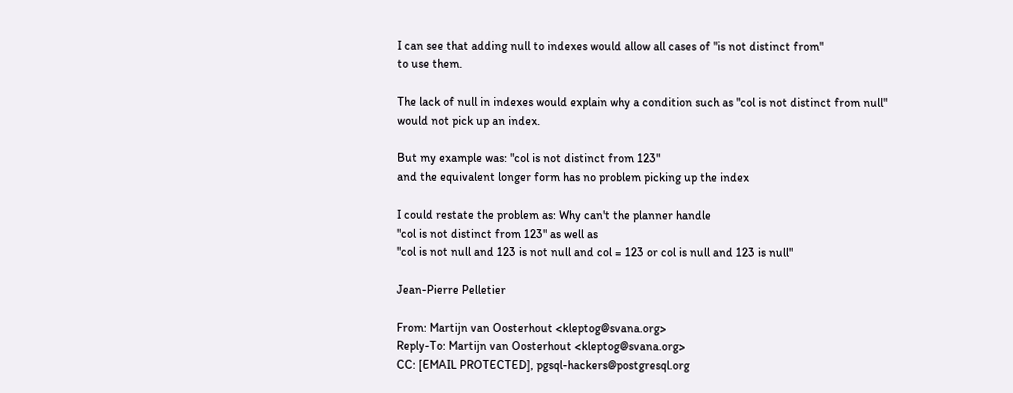I can see that adding null to indexes would allow all cases of "is not distinct from"
to use them.

The lack of null in indexes would explain why a condition such as "col is not distinct from null"
would not pick up an index.

But my example was: "col is not distinct from 123"
and the equivalent longer form has no problem picking up the index

I could restate the problem as: Why can't the planner handle
"col is not distinct from 123" as well as
"col is not null and 123 is not null and col = 123 or col is null and 123 is null"

Jean-Pierre Pelletier

From: Martijn van Oosterhout <kleptog@svana.org>
Reply-To: Martijn van Oosterhout <kleptog@svana.org>
CC: [EMAIL PROTECTED], pgsql-hackers@postgresql.org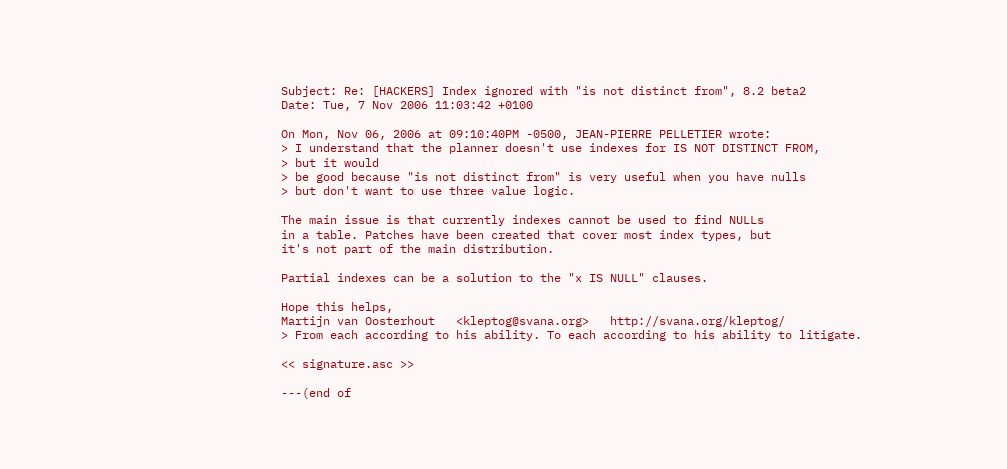Subject: Re: [HACKERS] Index ignored with "is not distinct from", 8.2 beta2
Date: Tue, 7 Nov 2006 11:03:42 +0100

On Mon, Nov 06, 2006 at 09:10:40PM -0500, JEAN-PIERRE PELLETIER wrote:
> I understand that the planner doesn't use indexes for IS NOT DISTINCT FROM,
> but it would
> be good because "is not distinct from" is very useful when you have nulls
> but don't want to use three value logic.

The main issue is that currently indexes cannot be used to find NULLs
in a table. Patches have been created that cover most index types, but
it's not part of the main distribution.

Partial indexes can be a solution to the "x IS NULL" clauses.

Hope this helps,
Martijn van Oosterhout   <kleptog@svana.org>   http://svana.org/kleptog/
> From each according to his ability. To each according to his ability to litigate.

<< signature.asc >>

---(end of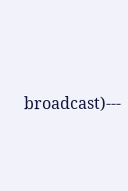broadcast)---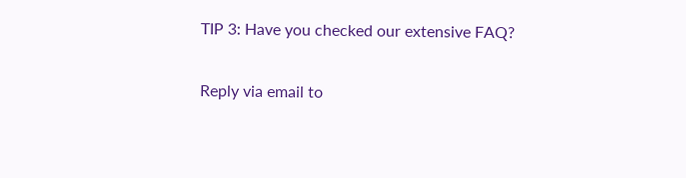TIP 3: Have you checked our extensive FAQ?


Reply via email to